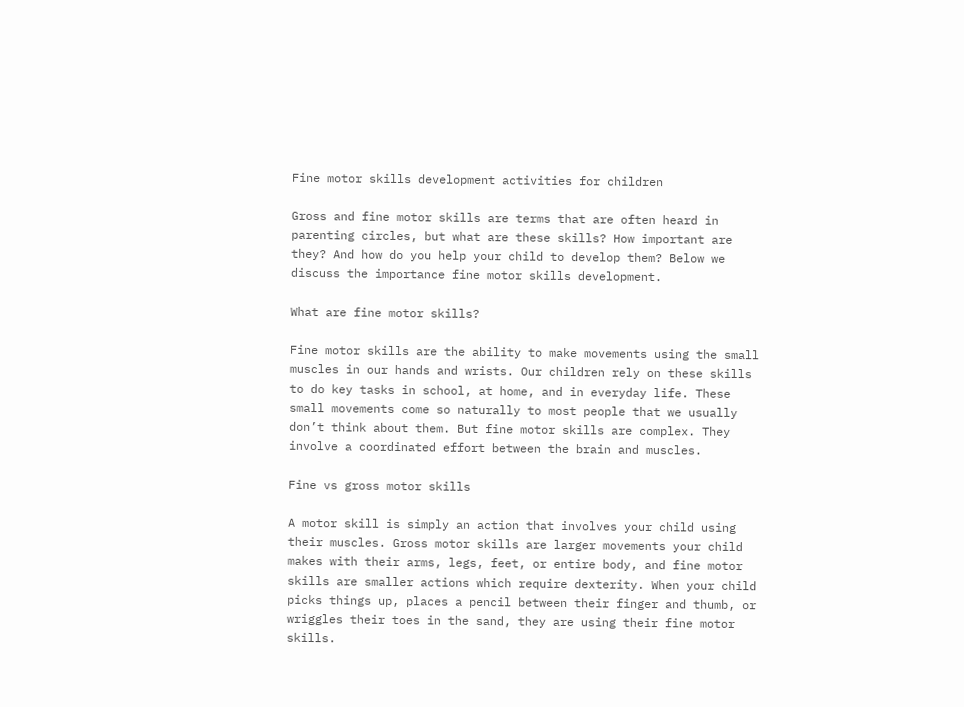Fine motor skills development activities for children

Gross and fine motor skills are terms that are often heard in parenting circles, but what are these skills? How important are they? And how do you help your child to develop them? Below we discuss the importance fine motor skills development.

What are fine motor skills?

Fine motor skills are the ability to make movements using the small muscles in our hands and wrists. Our children rely on these skills to do key tasks in school, at home, and in everyday life. These small movements come so naturally to most people that we usually don’t think about them. But fine motor skills are complex. They involve a coordinated effort between the brain and muscles.

Fine vs gross motor skills

A motor skill is simply an action that involves your child using their muscles. Gross motor skills are larger movements your child makes with their arms, legs, feet, or entire body, and fine motor skills are smaller actions which require dexterity. When your child picks things up, places a pencil between their finger and thumb, or wriggles their toes in the sand, they are using their fine motor skills.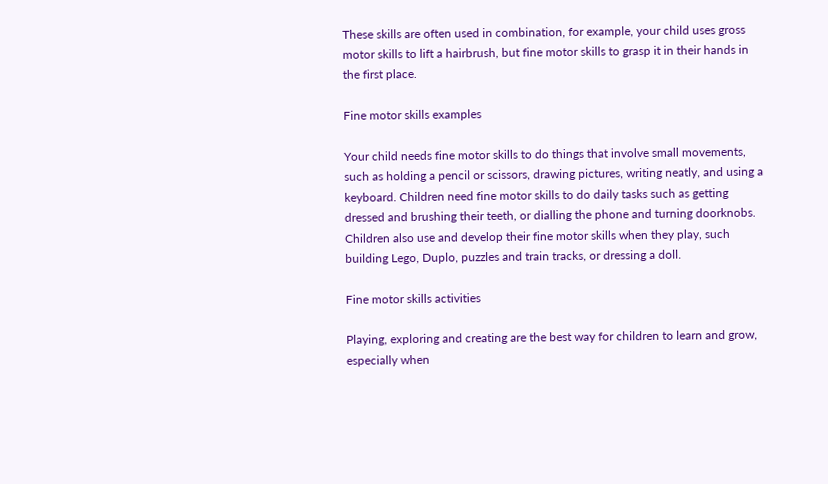These skills are often used in combination, for example, your child uses gross motor skills to lift a hairbrush, but fine motor skills to grasp it in their hands in the first place.

Fine motor skills examples

Your child needs fine motor skills to do things that involve small movements, such as holding a pencil or scissors, drawing pictures, writing neatly, and using a keyboard. Children need fine motor skills to do daily tasks such as getting dressed and brushing their teeth, or dialling the phone and turning doorknobs. Children also use and develop their fine motor skills when they play, such building Lego, Duplo, puzzles and train tracks, or dressing a doll.

Fine motor skills activities

Playing, exploring and creating are the best way for children to learn and grow, especially when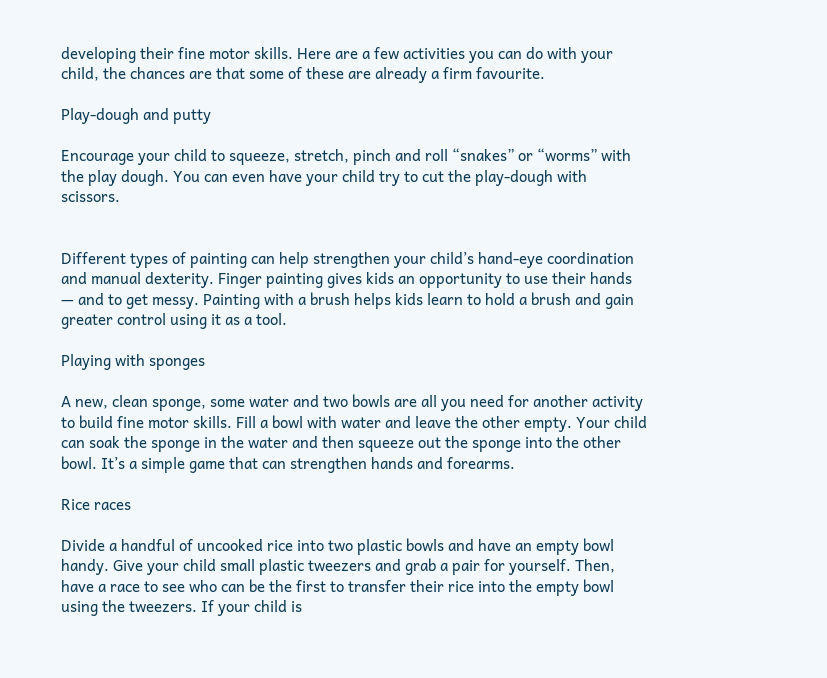developing their fine motor skills. Here are a few activities you can do with your child, the chances are that some of these are already a firm favourite.

Play-dough and putty

Encourage your child to squeeze, stretch, pinch and roll “snakes” or “worms” with the play dough. You can even have your child try to cut the play-dough with scissors.


Different types of painting can help strengthen your child’s hand-eye coordination and manual dexterity. Finger painting gives kids an opportunity to use their hands — and to get messy. Painting with a brush helps kids learn to hold a brush and gain greater control using it as a tool.

Playing with sponges

A new, clean sponge, some water and two bowls are all you need for another activity to build fine motor skills. Fill a bowl with water and leave the other empty. Your child can soak the sponge in the water and then squeeze out the sponge into the other bowl. It’s a simple game that can strengthen hands and forearms.

Rice races

Divide a handful of uncooked rice into two plastic bowls and have an empty bowl handy. Give your child small plastic tweezers and grab a pair for yourself. Then, have a race to see who can be the first to transfer their rice into the empty bowl using the tweezers. If your child is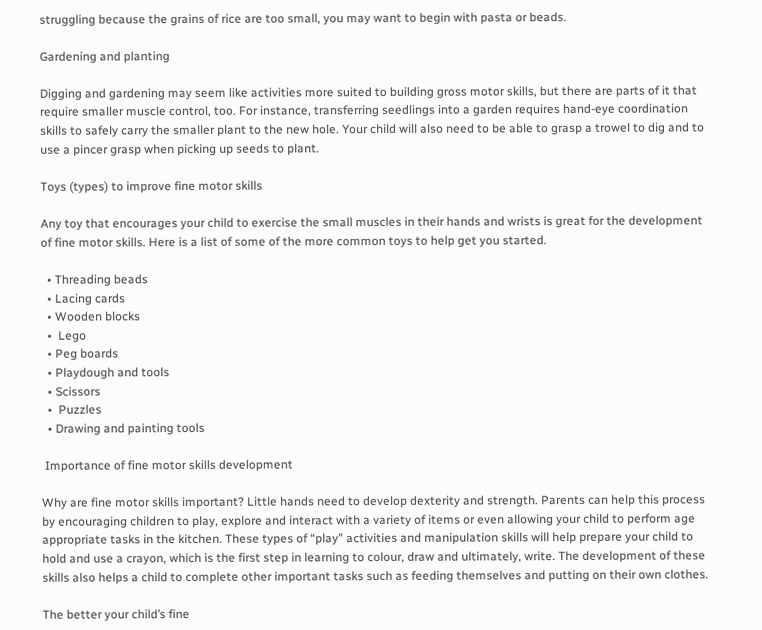struggling because the grains of rice are too small, you may want to begin with pasta or beads.

Gardening and planting

Digging and gardening may seem like activities more suited to building gross motor skills, but there are parts of it that require smaller muscle control, too. For instance, transferring seedlings into a garden requires hand-eye coordination skills to safely carry the smaller plant to the new hole. Your child will also need to be able to grasp a trowel to dig and to use a pincer grasp when picking up seeds to plant.

Toys (types) to improve fine motor skills

Any toy that encourages your child to exercise the small muscles in their hands and wrists is great for the development of fine motor skills. Here is a list of some of the more common toys to help get you started.

  • Threading beads
  • Lacing cards
  • Wooden blocks
  •  Lego
  • Peg boards
  • Playdough and tools
  • Scissors
  •  Puzzles
  • Drawing and painting tools

 Importance of fine motor skills development

Why are fine motor skills important? Little hands need to develop dexterity and strength. Parents can help this process by encouraging children to play, explore and interact with a variety of items or even allowing your child to perform age appropriate tasks in the kitchen. These types of “play” activities and manipulation skills will help prepare your child to hold and use a crayon, which is the first step in learning to colour, draw and ultimately, write. The development of these skills also helps a child to complete other important tasks such as feeding themselves and putting on their own clothes.

The better your child’s fine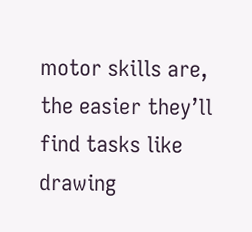motor skills are, the easier they’ll find tasks like drawing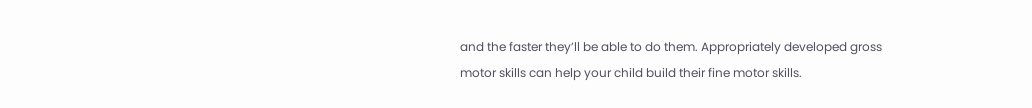and the faster they’ll be able to do them. Appropriately developed gross motor skills can help your child build their fine motor skills.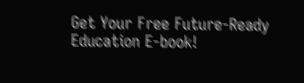Get Your Free Future-Ready Education E-book!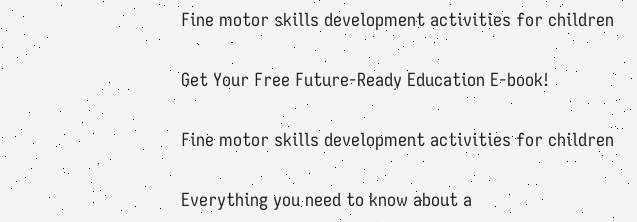Fine motor skills development activities for children

Get Your Free Future-Ready Education E-book!

Fine motor skills development activities for children

Everything you need to know about a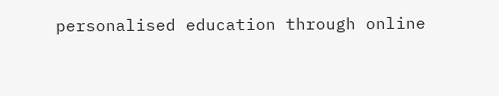personalised education through online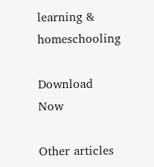learning & homeschooling

Download Now

Other articles